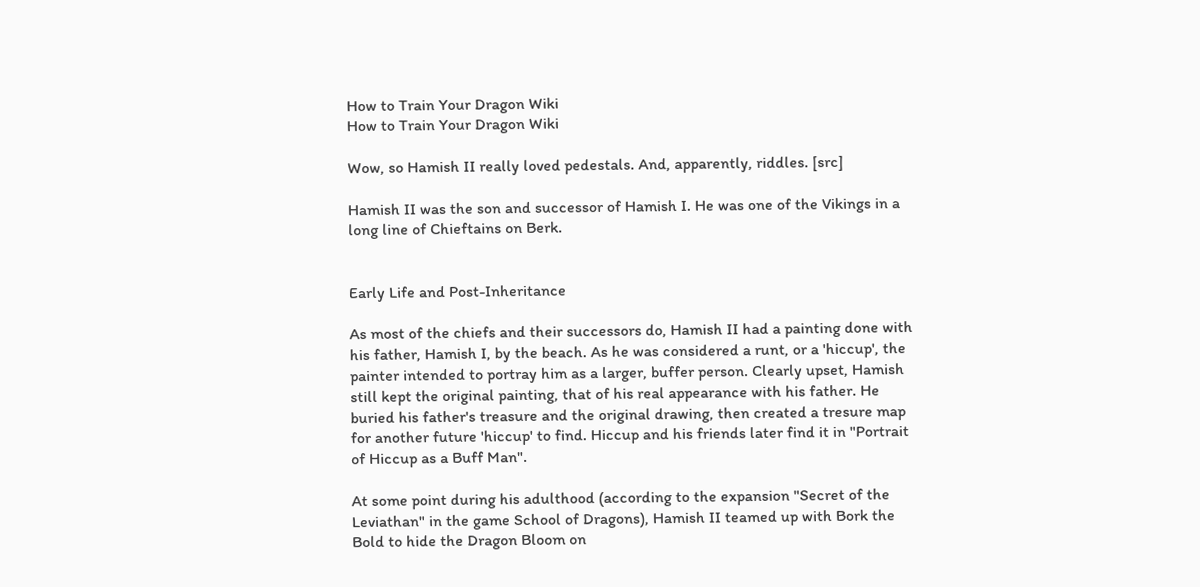How to Train Your Dragon Wiki
How to Train Your Dragon Wiki

Wow, so Hamish II really loved pedestals. And, apparently, riddles. [src]

Hamish II was the son and successor of Hamish I. He was one of the Vikings in a long line of Chieftains on Berk.


Early Life and Post-Inheritance

As most of the chiefs and their successors do, Hamish II had a painting done with his father, Hamish I, by the beach. As he was considered a runt, or a 'hiccup', the painter intended to portray him as a larger, buffer person. Clearly upset, Hamish still kept the original painting, that of his real appearance with his father. He buried his father's treasure and the original drawing, then created a tresure map for another future 'hiccup' to find. Hiccup and his friends later find it in "Portrait of Hiccup as a Buff Man".

At some point during his adulthood (according to the expansion "Secret of the Leviathan" in the game School of Dragons), Hamish II teamed up with Bork the Bold to hide the Dragon Bloom on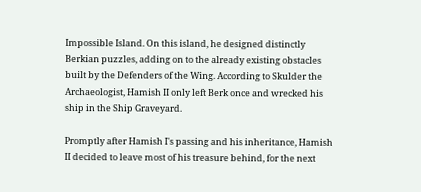Impossible Island. On this island, he designed distinctly Berkian puzzles, adding on to the already existing obstacles built by the Defenders of the Wing. According to Skulder the Archaeologist, Hamish II only left Berk once and wrecked his ship in the Ship Graveyard.

Promptly after Hamish I's passing and his inheritance, Hamish II decided to leave most of his treasure behind, for the next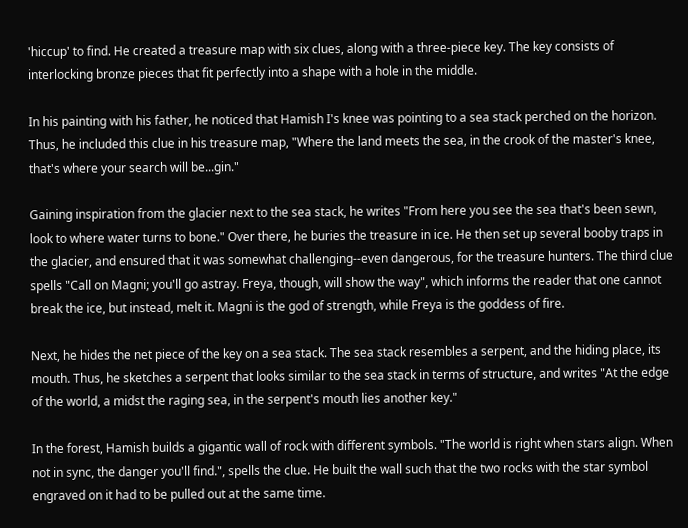'hiccup' to find. He created a treasure map with six clues, along with a three-piece key. The key consists of interlocking bronze pieces that fit perfectly into a shape with a hole in the middle.

In his painting with his father, he noticed that Hamish I's knee was pointing to a sea stack perched on the horizon. Thus, he included this clue in his treasure map, "Where the land meets the sea, in the crook of the master's knee, that's where your search will be...gin."

Gaining inspiration from the glacier next to the sea stack, he writes "From here you see the sea that's been sewn, look to where water turns to bone." Over there, he buries the treasure in ice. He then set up several booby traps in the glacier, and ensured that it was somewhat challenging--even dangerous, for the treasure hunters. The third clue spells "Call on Magni; you'll go astray. Freya, though, will show the way", which informs the reader that one cannot break the ice, but instead, melt it. Magni is the god of strength, while Freya is the goddess of fire.

Next, he hides the net piece of the key on a sea stack. The sea stack resembles a serpent, and the hiding place, its mouth. Thus, he sketches a serpent that looks similar to the sea stack in terms of structure, and writes "At the edge of the world, a midst the raging sea, in the serpent's mouth lies another key."

In the forest, Hamish builds a gigantic wall of rock with different symbols. "The world is right when stars align. When not in sync, the danger you'll find.", spells the clue. He built the wall such that the two rocks with the star symbol engraved on it had to be pulled out at the same time.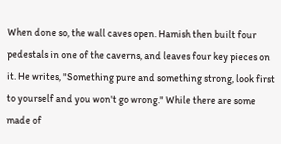When done so, the wall caves open. Hamish then built four pedestals in one of the caverns, and leaves four key pieces on it. He writes, "Something pure and something strong, look first to yourself and you won't go wrong." While there are some made of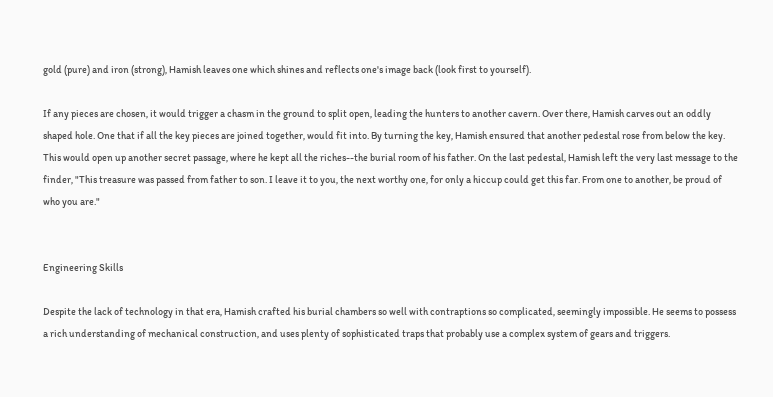gold (pure) and iron (strong), Hamish leaves one which shines and reflects one's image back (look first to yourself).

If any pieces are chosen, it would trigger a chasm in the ground to split open, leading the hunters to another cavern. Over there, Hamish carves out an oddly shaped hole. One that if all the key pieces are joined together, would fit into. By turning the key, Hamish ensured that another pedestal rose from below the key. This would open up another secret passage, where he kept all the riches--the burial room of his father. On the last pedestal, Hamish left the very last message to the finder, "This treasure was passed from father to son. I leave it to you, the next worthy one, for only a hiccup could get this far. From one to another, be proud of who you are."


Engineering Skills

Despite the lack of technology in that era, Hamish crafted his burial chambers so well with contraptions so complicated, seemingly impossible. He seems to possess a rich understanding of mechanical construction, and uses plenty of sophisticated traps that probably use a complex system of gears and triggers.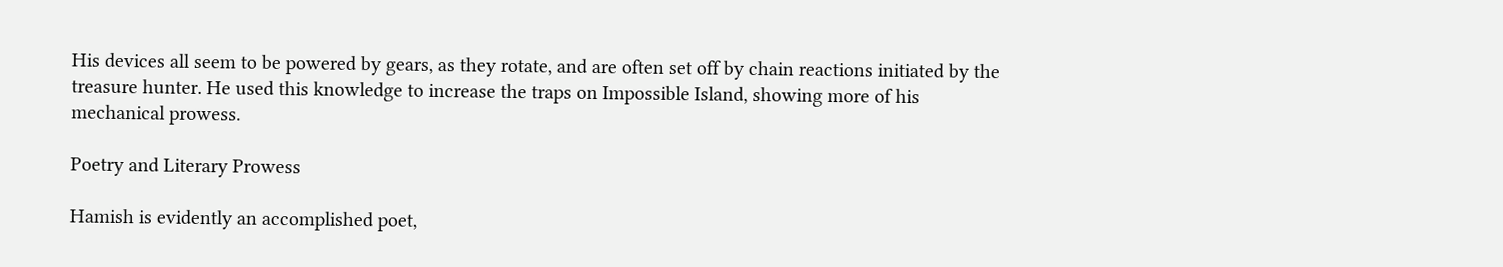His devices all seem to be powered by gears, as they rotate, and are often set off by chain reactions initiated by the treasure hunter. He used this knowledge to increase the traps on Impossible Island, showing more of his mechanical prowess.

Poetry and Literary Prowess

Hamish is evidently an accomplished poet,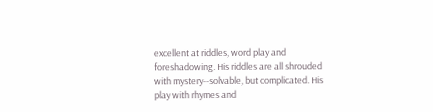excellent at riddles, word play and foreshadowing. His riddles are all shrouded with mystery--solvable, but complicated. His play with rhymes and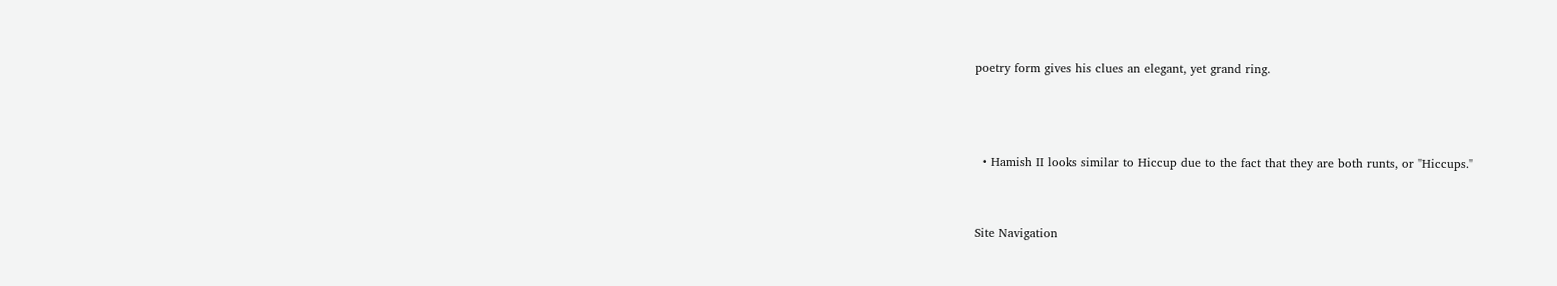poetry form gives his clues an elegant, yet grand ring.



  • Hamish II looks similar to Hiccup due to the fact that they are both runts, or "Hiccups."


Site Navigation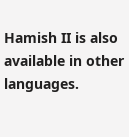Hamish II is also available in other languages.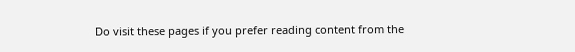Do visit these pages if you prefer reading content from the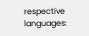respective languages: